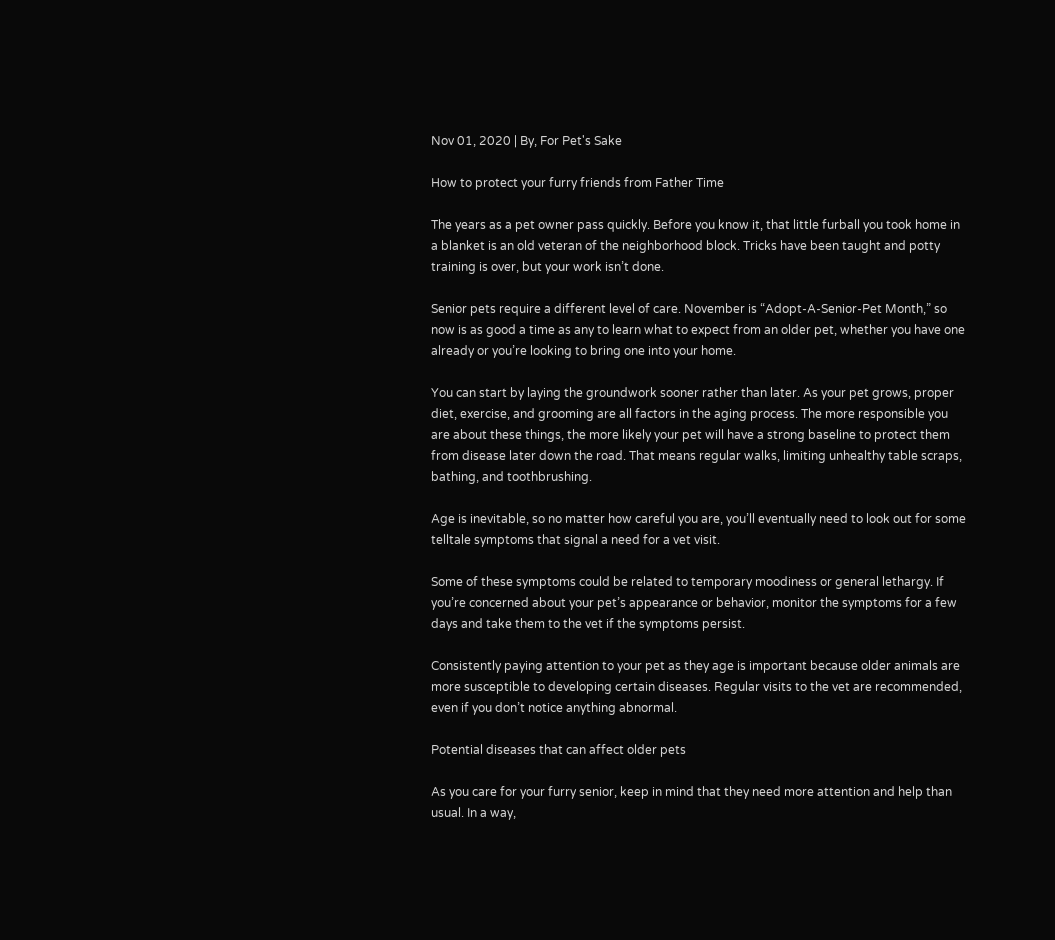Nov 01, 2020 | By, For Pet's Sake

How to protect your furry friends from Father Time

The years as a pet owner pass quickly. Before you know it, that little furball you took home in a blanket is an old veteran of the neighborhood block. Tricks have been taught and potty training is over, but your work isn’t done.

Senior pets require a different level of care. November is “Adopt-A-Senior-Pet Month,” so now is as good a time as any to learn what to expect from an older pet, whether you have one already or you’re looking to bring one into your home.

You can start by laying the groundwork sooner rather than later. As your pet grows, proper diet, exercise, and grooming are all factors in the aging process. The more responsible you are about these things, the more likely your pet will have a strong baseline to protect them from disease later down the road. That means regular walks, limiting unhealthy table scraps, bathing, and toothbrushing.

Age is inevitable, so no matter how careful you are, you’ll eventually need to look out for some telltale symptoms that signal a need for a vet visit.

Some of these symptoms could be related to temporary moodiness or general lethargy. If you’re concerned about your pet’s appearance or behavior, monitor the symptoms for a few days and take them to the vet if the symptoms persist.

Consistently paying attention to your pet as they age is important because older animals are more susceptible to developing certain diseases. Regular visits to the vet are recommended, even if you don’t notice anything abnormal.

Potential diseases that can affect older pets

As you care for your furry senior, keep in mind that they need more attention and help than usual. In a way,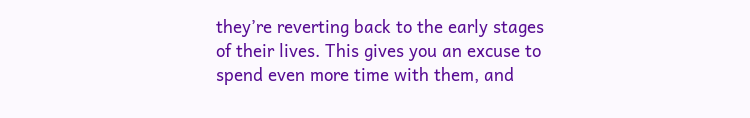they’re reverting back to the early stages of their lives. This gives you an excuse to spend even more time with them, and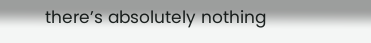there’s absolutely nothing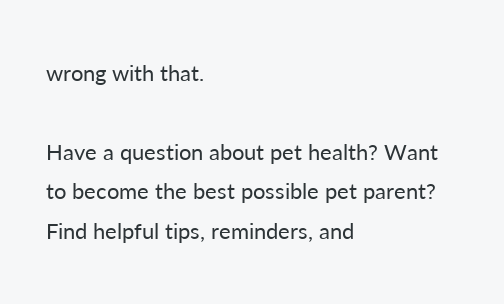wrong with that.

Have a question about pet health? Want to become the best possible pet parent? Find helpful tips, reminders, and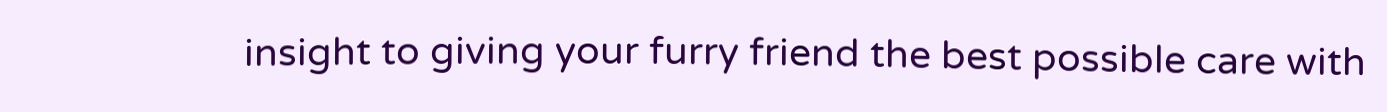insight to giving your furry friend the best possible care with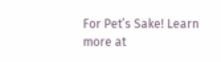For Pet’s Sake! Learn more at